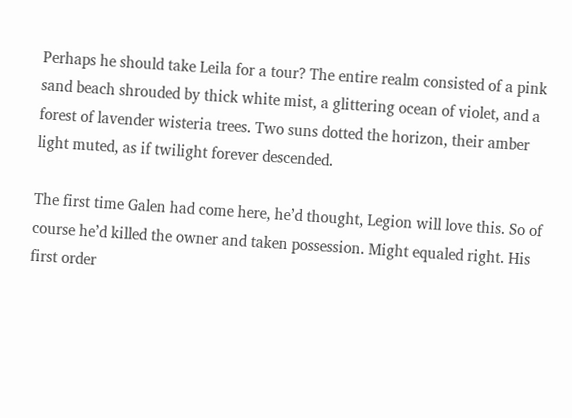Perhaps he should take Leila for a tour? The entire realm consisted of a pink sand beach shrouded by thick white mist, a glittering ocean of violet, and a forest of lavender wisteria trees. Two suns dotted the horizon, their amber light muted, as if twilight forever descended.

The first time Galen had come here, he’d thought, Legion will love this. So of course he’d killed the owner and taken possession. Might equaled right. His first order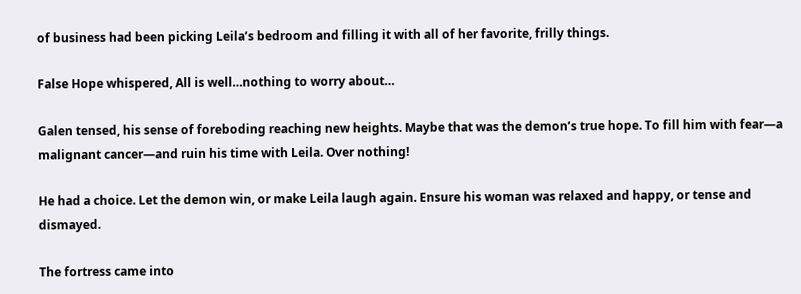of business had been picking Leila’s bedroom and filling it with all of her favorite, frilly things.

False Hope whispered, All is well…nothing to worry about…

Galen tensed, his sense of foreboding reaching new heights. Maybe that was the demon’s true hope. To fill him with fear—a malignant cancer—and ruin his time with Leila. Over nothing!

He had a choice. Let the demon win, or make Leila laugh again. Ensure his woman was relaxed and happy, or tense and dismayed.

The fortress came into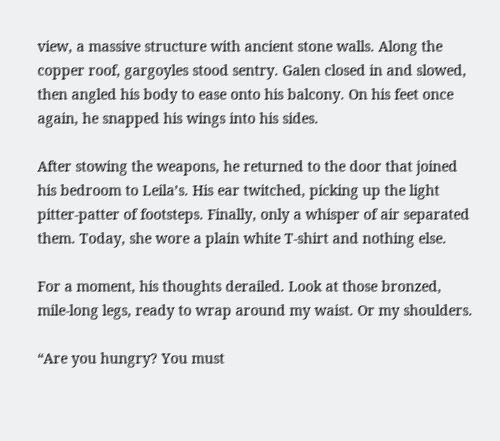view, a massive structure with ancient stone walls. Along the copper roof, gargoyles stood sentry. Galen closed in and slowed, then angled his body to ease onto his balcony. On his feet once again, he snapped his wings into his sides.

After stowing the weapons, he returned to the door that joined his bedroom to Leila’s. His ear twitched, picking up the light pitter-patter of footsteps. Finally, only a whisper of air separated them. Today, she wore a plain white T-shirt and nothing else.

For a moment, his thoughts derailed. Look at those bronzed, mile-long legs, ready to wrap around my waist. Or my shoulders.

“Are you hungry? You must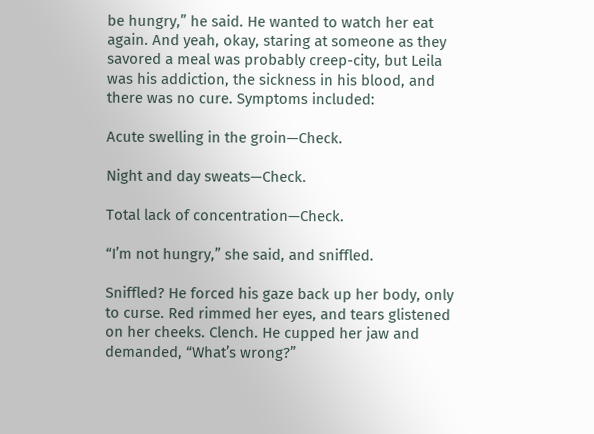be hungry,” he said. He wanted to watch her eat again. And yeah, okay, staring at someone as they savored a meal was probably creep-city, but Leila was his addiction, the sickness in his blood, and there was no cure. Symptoms included:

Acute swelling in the groin—Check.

Night and day sweats—Check.

Total lack of concentration—Check.

“I’m not hungry,” she said, and sniffled.

Sniffled? He forced his gaze back up her body, only to curse. Red rimmed her eyes, and tears glistened on her cheeks. Clench. He cupped her jaw and demanded, “What’s wrong?”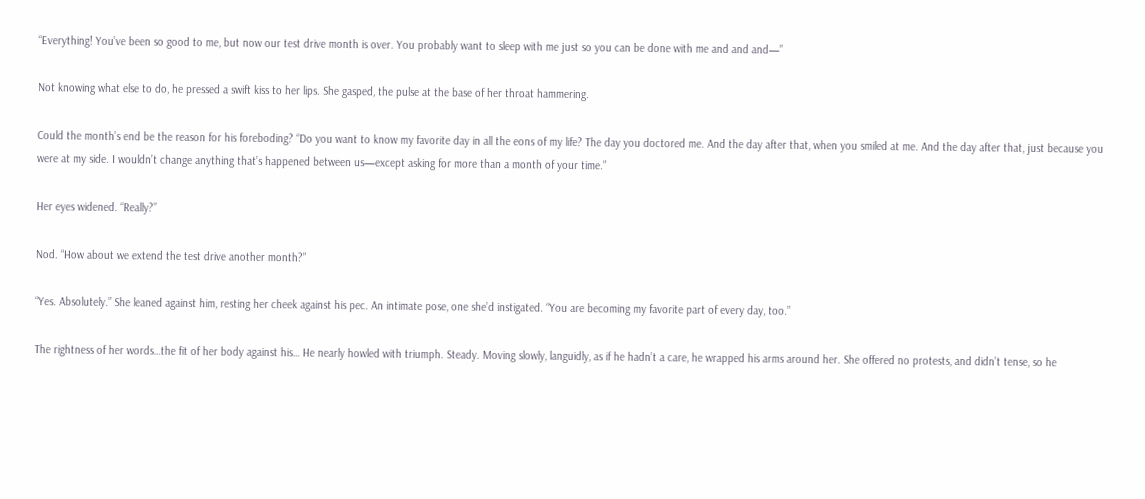“Everything! You’ve been so good to me, but now our test drive month is over. You probably want to sleep with me just so you can be done with me and and and—”

Not knowing what else to do, he pressed a swift kiss to her lips. She gasped, the pulse at the base of her throat hammering.

Could the month’s end be the reason for his foreboding? “Do you want to know my favorite day in all the eons of my life? The day you doctored me. And the day after that, when you smiled at me. And the day after that, just because you were at my side. I wouldn’t change anything that’s happened between us—except asking for more than a month of your time.”

Her eyes widened. “Really?”

Nod. “How about we extend the test drive another month?”

“Yes. Absolutely.” She leaned against him, resting her cheek against his pec. An intimate pose, one she’d instigated. “You are becoming my favorite part of every day, too.”

The rightness of her words…the fit of her body against his… He nearly howled with triumph. Steady. Moving slowly, languidly, as if he hadn’t a care, he wrapped his arms around her. She offered no protests, and didn’t tense, so he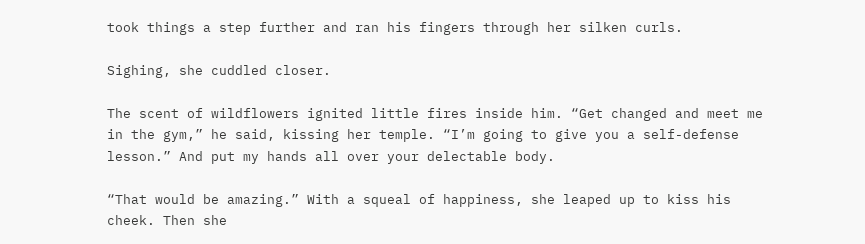took things a step further and ran his fingers through her silken curls.

Sighing, she cuddled closer.

The scent of wildflowers ignited little fires inside him. “Get changed and meet me in the gym,” he said, kissing her temple. “I’m going to give you a self-defense lesson.” And put my hands all over your delectable body.

“That would be amazing.” With a squeal of happiness, she leaped up to kiss his cheek. Then she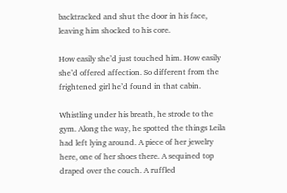backtracked and shut the door in his face, leaving him shocked to his core.

How easily she’d just touched him. How easily she’d offered affection. So different from the frightened girl he’d found in that cabin.

Whistling under his breath, he strode to the gym. Along the way, he spotted the things Leila had left lying around. A piece of her jewelry here, one of her shoes there. A sequined top draped over the couch. A ruffled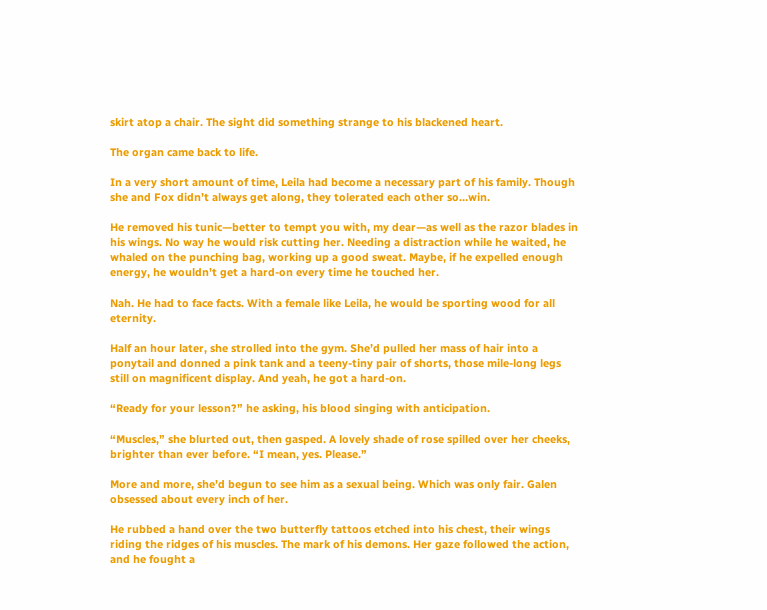skirt atop a chair. The sight did something strange to his blackened heart.

The organ came back to life.

In a very short amount of time, Leila had become a necessary part of his family. Though she and Fox didn’t always get along, they tolerated each other so…win.

He removed his tunic—better to tempt you with, my dear—as well as the razor blades in his wings. No way he would risk cutting her. Needing a distraction while he waited, he whaled on the punching bag, working up a good sweat. Maybe, if he expelled enough energy, he wouldn’t get a hard-on every time he touched her.

Nah. He had to face facts. With a female like Leila, he would be sporting wood for all eternity.

Half an hour later, she strolled into the gym. She’d pulled her mass of hair into a ponytail and donned a pink tank and a teeny-tiny pair of shorts, those mile-long legs still on magnificent display. And yeah, he got a hard-on.

“Ready for your lesson?” he asking, his blood singing with anticipation.

“Muscles,” she blurted out, then gasped. A lovely shade of rose spilled over her cheeks, brighter than ever before. “I mean, yes. Please.”

More and more, she’d begun to see him as a sexual being. Which was only fair. Galen obsessed about every inch of her.

He rubbed a hand over the two butterfly tattoos etched into his chest, their wings riding the ridges of his muscles. The mark of his demons. Her gaze followed the action, and he fought a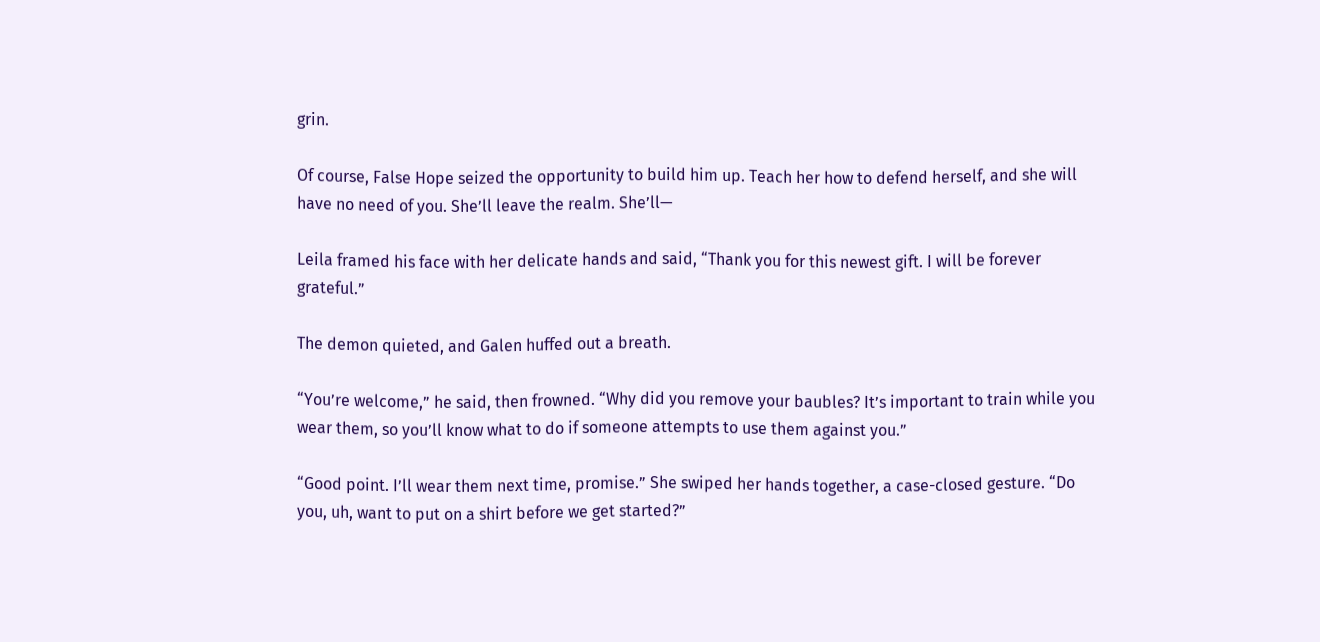grin.

Of course, False Hope seized the opportunity to build him up. Teach her how to defend herself, and she will have no need of you. She’ll leave the realm. She’ll—

Leila framed his face with her delicate hands and said, “Thank you for this newest gift. I will be forever grateful.”

The demon quieted, and Galen huffed out a breath.

“You’re welcome,” he said, then frowned. “Why did you remove your baubles? It’s important to train while you wear them, so you’ll know what to do if someone attempts to use them against you.”

“Good point. I’ll wear them next time, promise.” She swiped her hands together, a case-closed gesture. “Do you, uh, want to put on a shirt before we get started?”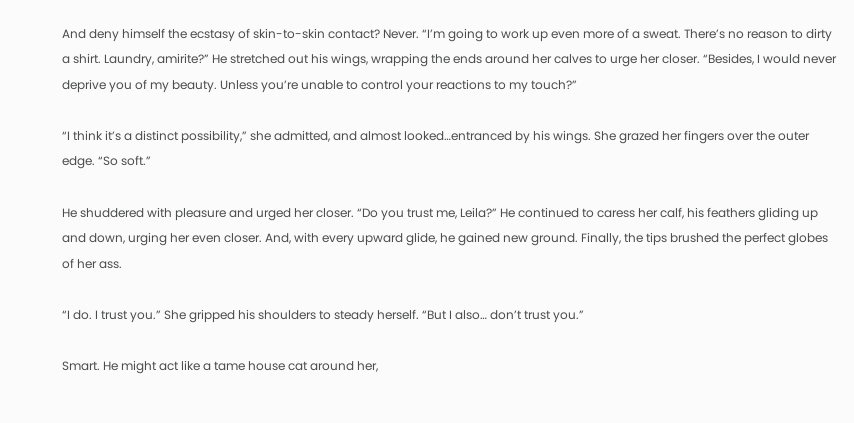And deny himself the ecstasy of skin-to-skin contact? Never. “I’m going to work up even more of a sweat. There’s no reason to dirty a shirt. Laundry, amirite?” He stretched out his wings, wrapping the ends around her calves to urge her closer. “Besides, I would never deprive you of my beauty. Unless you’re unable to control your reactions to my touch?”

“I think it’s a distinct possibility,” she admitted, and almost looked…entranced by his wings. She grazed her fingers over the outer edge. “So soft.”

He shuddered with pleasure and urged her closer. “Do you trust me, Leila?” He continued to caress her calf, his feathers gliding up and down, urging her even closer. And, with every upward glide, he gained new ground. Finally, the tips brushed the perfect globes of her ass.

“I do. I trust you.” She gripped his shoulders to steady herself. “But I also… don’t trust you.”

Smart. He might act like a tame house cat around her,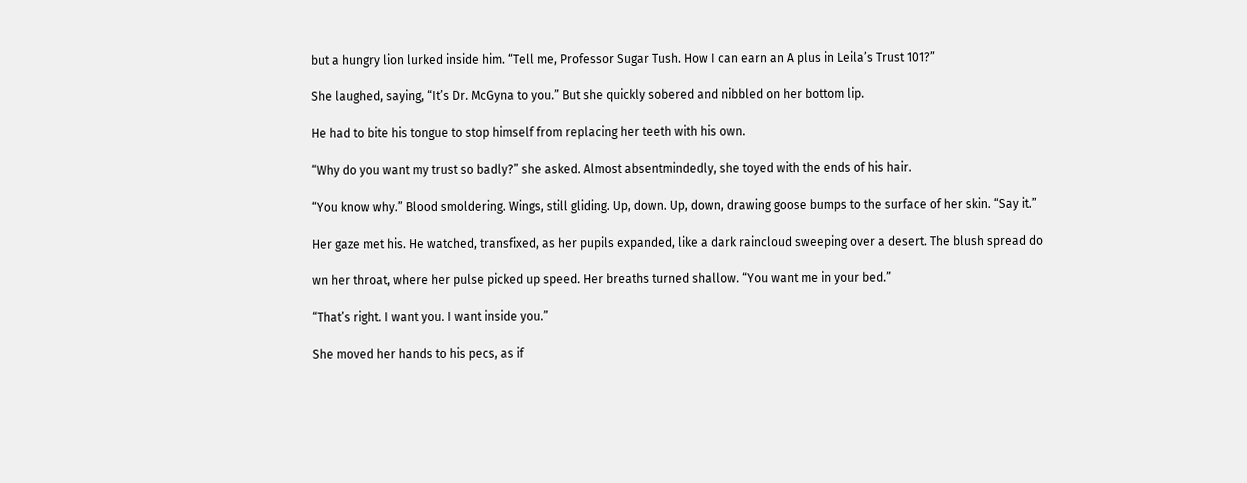but a hungry lion lurked inside him. “Tell me, Professor Sugar Tush. How I can earn an A plus in Leila’s Trust 101?”

She laughed, saying, “It’s Dr. McGyna to you.” But she quickly sobered and nibbled on her bottom lip.

He had to bite his tongue to stop himself from replacing her teeth with his own.

“Why do you want my trust so badly?” she asked. Almost absentmindedly, she toyed with the ends of his hair.

“You know why.” Blood smoldering. Wings, still gliding. Up, down. Up, down, drawing goose bumps to the surface of her skin. “Say it.”

Her gaze met his. He watched, transfixed, as her pupils expanded, like a dark raincloud sweeping over a desert. The blush spread do

wn her throat, where her pulse picked up speed. Her breaths turned shallow. “You want me in your bed.”

“That’s right. I want you. I want inside you.”

She moved her hands to his pecs, as if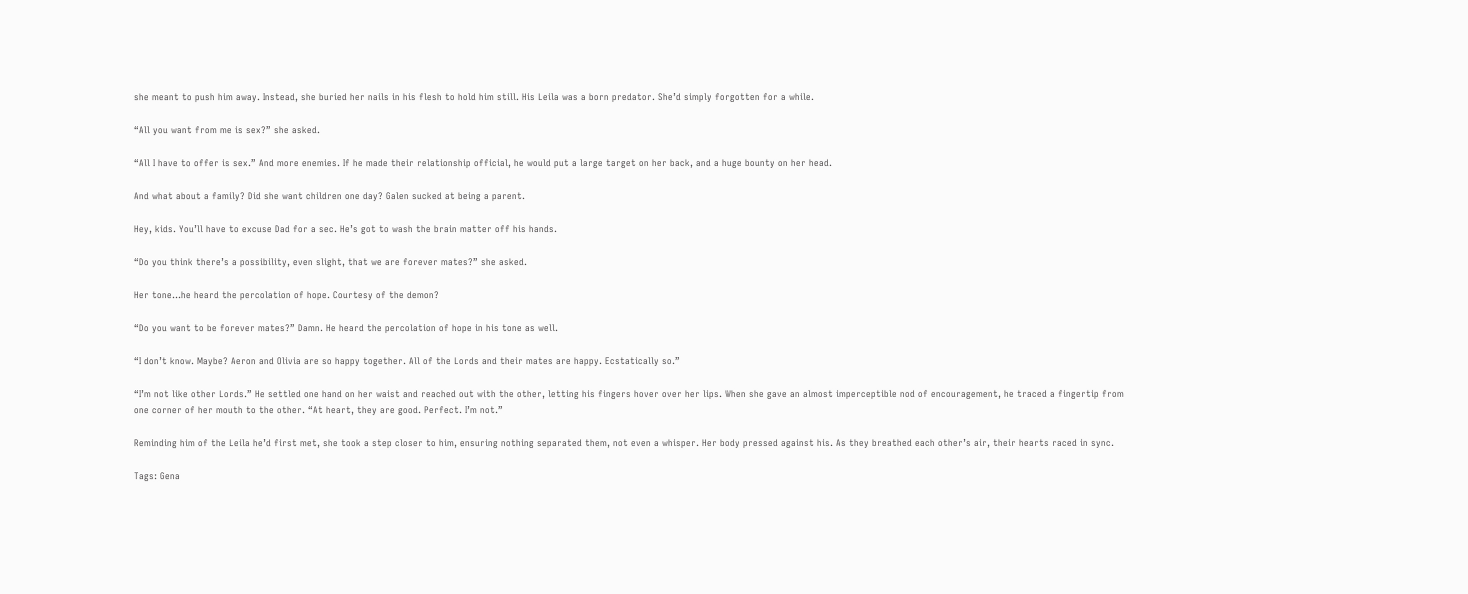she meant to push him away. Instead, she buried her nails in his flesh to hold him still. His Leila was a born predator. She’d simply forgotten for a while.

“All you want from me is sex?” she asked.

“All I have to offer is sex.” And more enemies. If he made their relationship official, he would put a large target on her back, and a huge bounty on her head.

And what about a family? Did she want children one day? Galen sucked at being a parent.

Hey, kids. You’ll have to excuse Dad for a sec. He’s got to wash the brain matter off his hands.

“Do you think there’s a possibility, even slight, that we are forever mates?” she asked.

Her tone…he heard the percolation of hope. Courtesy of the demon?

“Do you want to be forever mates?” Damn. He heard the percolation of hope in his tone as well.

“I don’t know. Maybe? Aeron and Olivia are so happy together. All of the Lords and their mates are happy. Ecstatically so.”

“I’m not like other Lords.” He settled one hand on her waist and reached out with the other, letting his fingers hover over her lips. When she gave an almost imperceptible nod of encouragement, he traced a fingertip from one corner of her mouth to the other. “At heart, they are good. Perfect. I’m not.”

Reminding him of the Leila he’d first met, she took a step closer to him, ensuring nothing separated them, not even a whisper. Her body pressed against his. As they breathed each other’s air, their hearts raced in sync.

Tags: Gena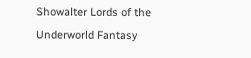Showalter Lords of the Underworld Fantasy